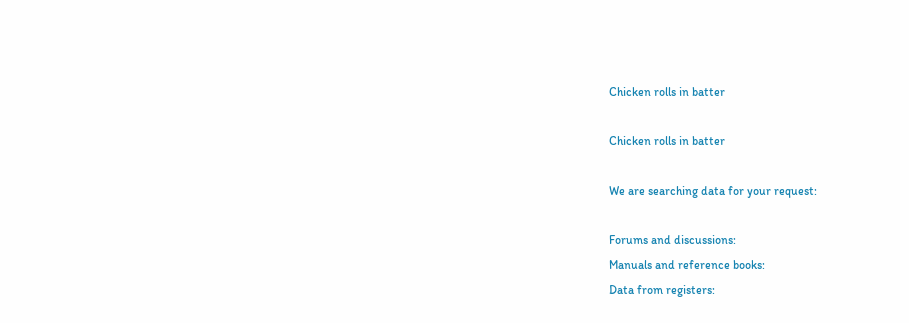Chicken rolls in batter

Chicken rolls in batter

We are searching data for your request:

Forums and discussions:
Manuals and reference books:
Data from registers: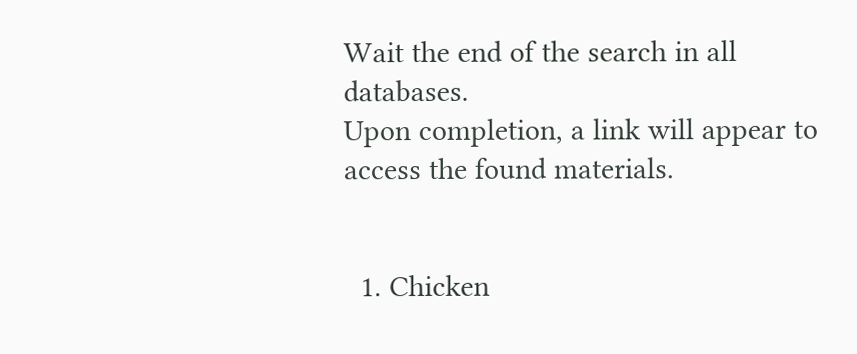Wait the end of the search in all databases.
Upon completion, a link will appear to access the found materials.


  1. Chicken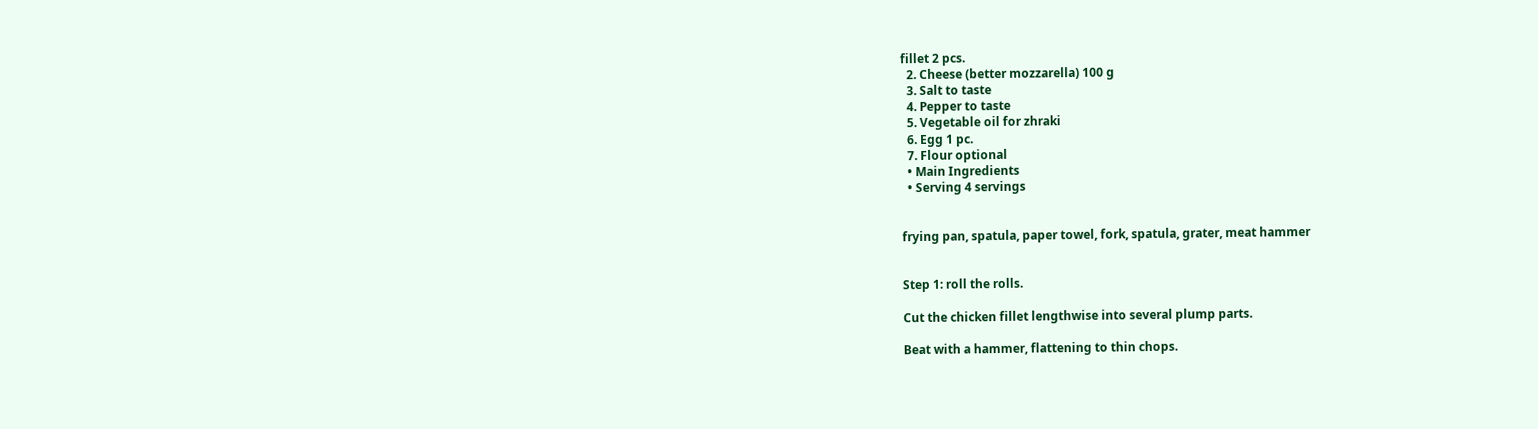fillet 2 pcs.
  2. Cheese (better mozzarella) 100 g
  3. Salt to taste
  4. Pepper to taste
  5. Vegetable oil for zhraki
  6. Egg 1 pc.
  7. Flour optional
  • Main Ingredients
  • Serving 4 servings


frying pan, spatula, paper towel, fork, spatula, grater, meat hammer


Step 1: roll the rolls.

Cut the chicken fillet lengthwise into several plump parts.

Beat with a hammer, flattening to thin chops.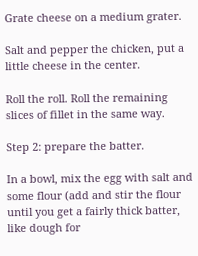Grate cheese on a medium grater.

Salt and pepper the chicken, put a little cheese in the center.

Roll the roll. Roll the remaining slices of fillet in the same way.

Step 2: prepare the batter.

In a bowl, mix the egg with salt and some flour (add and stir the flour until you get a fairly thick batter, like dough for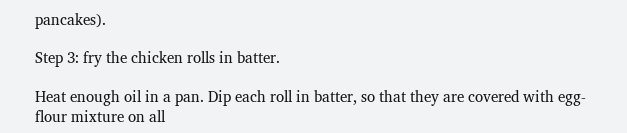pancakes).

Step 3: fry the chicken rolls in batter.

Heat enough oil in a pan. Dip each roll in batter, so that they are covered with egg-flour mixture on all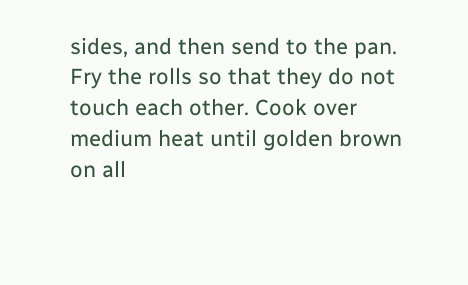sides, and then send to the pan.
Fry the rolls so that they do not touch each other. Cook over medium heat until golden brown on all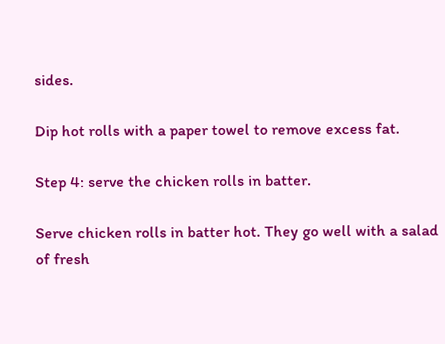sides.

Dip hot rolls with a paper towel to remove excess fat.

Step 4: serve the chicken rolls in batter.

Serve chicken rolls in batter hot. They go well with a salad of fresh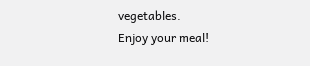vegetables.
Enjoy your meal!